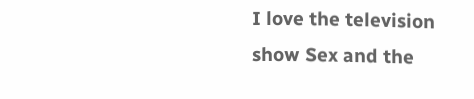I love the television show Sex and the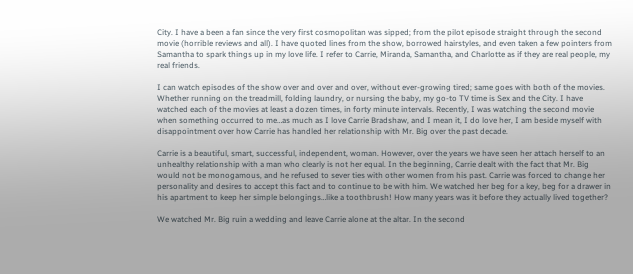City. I have a been a fan since the very first cosmopolitan was sipped; from the pilot episode straight through the second movie (horrible reviews and all). I have quoted lines from the show, borrowed hairstyles, and even taken a few pointers from Samantha to spark things up in my love life. I refer to Carrie, Miranda, Samantha, and Charlotte as if they are real people, my real friends.

I can watch episodes of the show over and over and over, without ever-growing tired; same goes with both of the movies. Whether running on the treadmill, folding laundry, or nursing the baby, my go-to TV time is Sex and the City. I have watched each of the movies at least a dozen times, in forty minute intervals. Recently, I was watching the second movie when something occurred to me…as much as I love Carrie Bradshaw, and I mean it, I do love her, I am beside myself with disappointment over how Carrie has handled her relationship with Mr. Big over the past decade.

Carrie is a beautiful, smart, successful, independent, woman. However, over the years we have seen her attach herself to an unhealthy relationship with a man who clearly is not her equal. In the beginning, Carrie dealt with the fact that Mr. Big would not be monogamous, and he refused to sever ties with other women from his past. Carrie was forced to change her personality and desires to accept this fact and to continue to be with him. We watched her beg for a key, beg for a drawer in his apartment to keep her simple belongings…like a toothbrush! How many years was it before they actually lived together?

We watched Mr. Big ruin a wedding and leave Carrie alone at the altar. In the second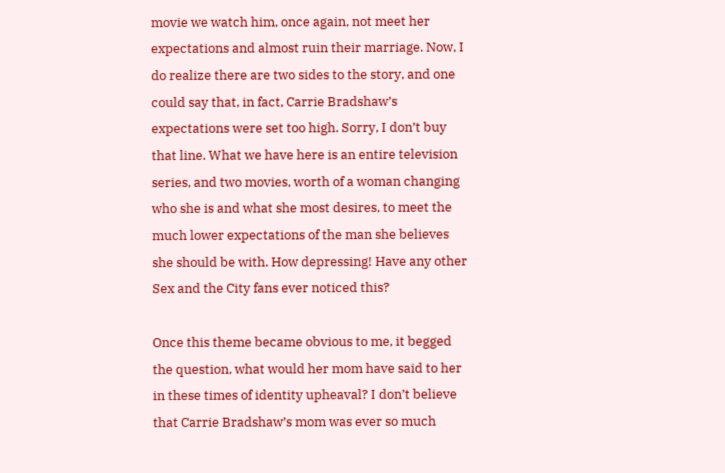movie we watch him, once again, not meet her expectations and almost ruin their marriage. Now, I do realize there are two sides to the story, and one could say that, in fact, Carrie Bradshaw’s expectations were set too high. Sorry, I don’t buy that line. What we have here is an entire television series, and two movies, worth of a woman changing who she is and what she most desires, to meet the much lower expectations of the man she believes she should be with. How depressing! Have any other Sex and the City fans ever noticed this?

Once this theme became obvious to me, it begged the question, what would her mom have said to her in these times of identity upheaval? I don’t believe that Carrie Bradshaw’s mom was ever so much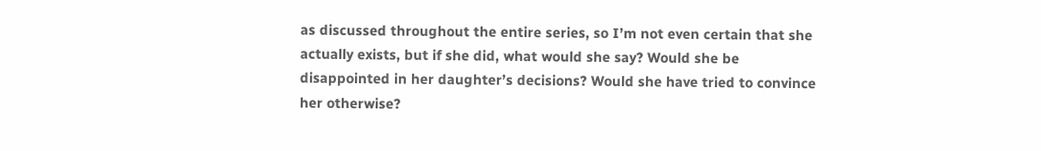as discussed throughout the entire series, so I’m not even certain that she actually exists, but if she did, what would she say? Would she be disappointed in her daughter’s decisions? Would she have tried to convince her otherwise?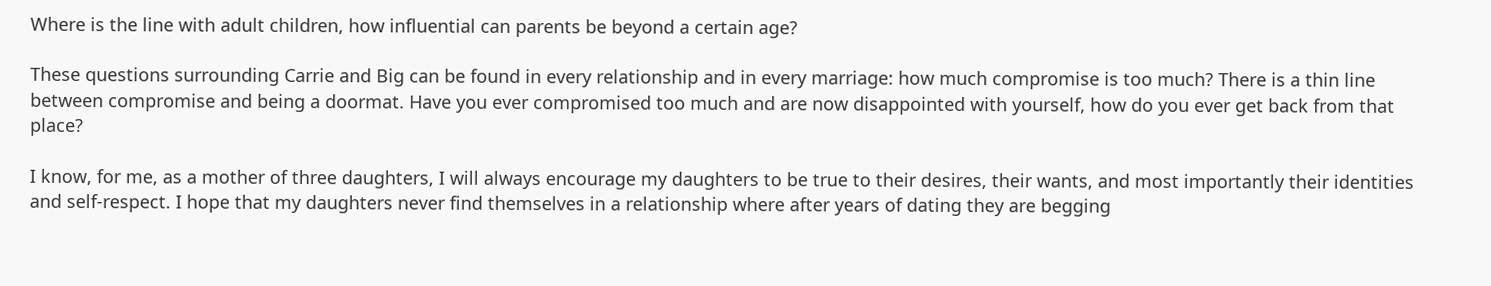Where is the line with adult children, how influential can parents be beyond a certain age?

These questions surrounding Carrie and Big can be found in every relationship and in every marriage: how much compromise is too much? There is a thin line between compromise and being a doormat. Have you ever compromised too much and are now disappointed with yourself, how do you ever get back from that place?

I know, for me, as a mother of three daughters, I will always encourage my daughters to be true to their desires, their wants, and most importantly their identities and self-respect. I hope that my daughters never find themselves in a relationship where after years of dating they are begging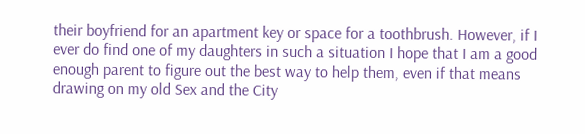their boyfriend for an apartment key or space for a toothbrush. However, if I ever do find one of my daughters in such a situation I hope that I am a good enough parent to figure out the best way to help them, even if that means drawing on my old Sex and the City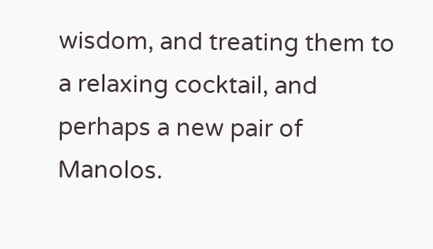wisdom, and treating them to a relaxing cocktail, and perhaps a new pair of Manolos.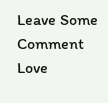Leave Some Comment Love